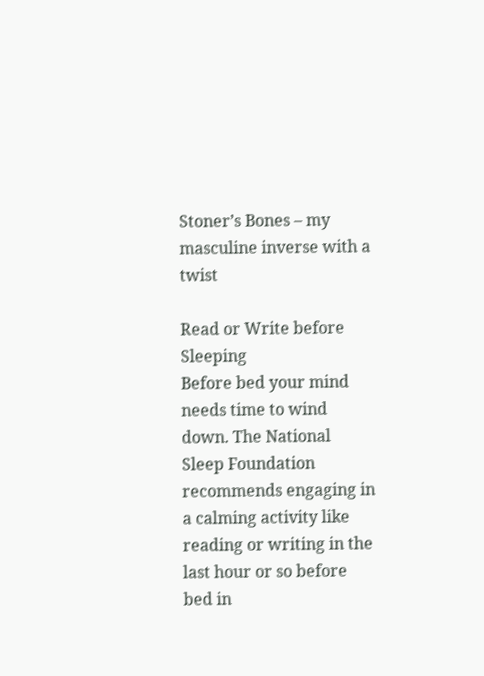Stoner’s Bones – my masculine inverse with a twist

Read or Write before Sleeping
Before bed your mind needs time to wind down. The National Sleep Foundation recommends engaging in a calming activity like reading or writing in the last hour or so before bed in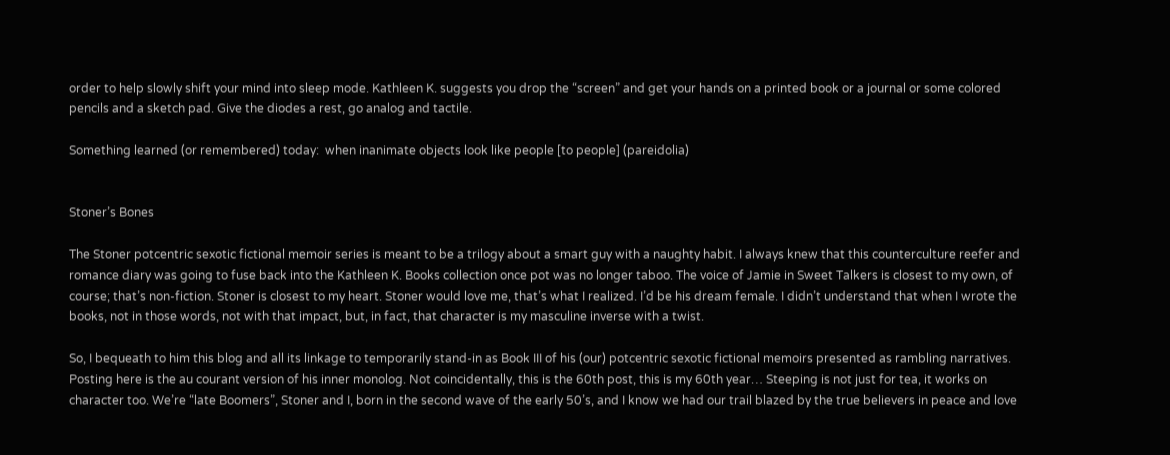order to help slowly shift your mind into sleep mode. Kathleen K. suggests you drop the “screen” and get your hands on a printed book or a journal or some colored pencils and a sketch pad. Give the diodes a rest, go analog and tactile.

Something learned (or remembered) today:  when inanimate objects look like people [to people] (pareidolia)


Stoner’s Bones

The Stoner potcentric sexotic fictional memoir series is meant to be a trilogy about a smart guy with a naughty habit. I always knew that this counterculture reefer and romance diary was going to fuse back into the Kathleen K. Books collection once pot was no longer taboo. The voice of Jamie in Sweet Talkers is closest to my own, of course; that’s non-fiction. Stoner is closest to my heart. Stoner would love me, that’s what I realized. I’d be his dream female. I didn’t understand that when I wrote the books, not in those words, not with that impact, but, in fact, that character is my masculine inverse with a twist.

So, I bequeath to him this blog and all its linkage to temporarily stand-in as Book III of his (our) potcentric sexotic fictional memoirs presented as rambling narratives. Posting here is the au courant version of his inner monolog. Not coincidentally, this is the 60th post, this is my 60th year… Steeping is not just for tea, it works on character too. We’re “late Boomers”, Stoner and I, born in the second wave of the early 50’s, and I know we had our trail blazed by the true believers in peace and love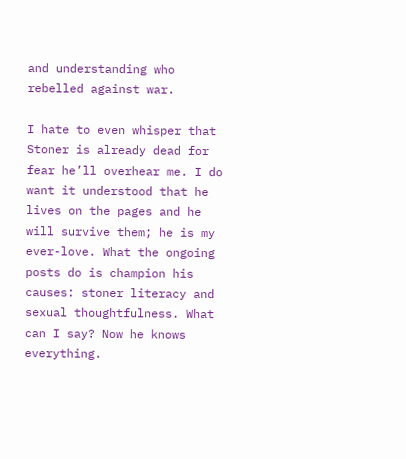and understanding who rebelled against war.

I hate to even whisper that Stoner is already dead for fear he’ll overhear me. I do want it understood that he lives on the pages and he will survive them; he is my ever-love. What the ongoing posts do is champion his causes: stoner literacy and sexual thoughtfulness. What can I say? Now he knows everything.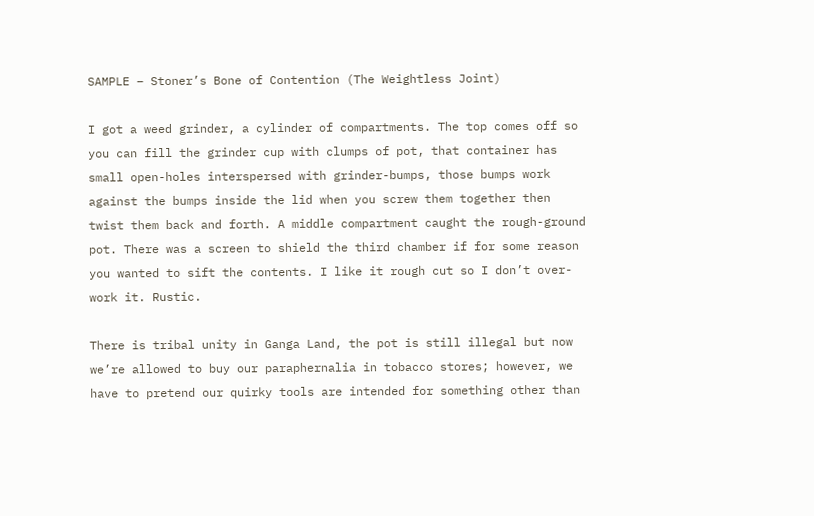SAMPLE – Stoner’s Bone of Contention (The Weightless Joint)

I got a weed grinder, a cylinder of compartments. The top comes off so you can fill the grinder cup with clumps of pot, that container has small open-holes interspersed with grinder-bumps, those bumps work against the bumps inside the lid when you screw them together then twist them back and forth. A middle compartment caught the rough-ground pot. There was a screen to shield the third chamber if for some reason you wanted to sift the contents. I like it rough cut so I don’t over-work it. Rustic.

There is tribal unity in Ganga Land, the pot is still illegal but now we’re allowed to buy our paraphernalia in tobacco stores; however, we have to pretend our quirky tools are intended for something other than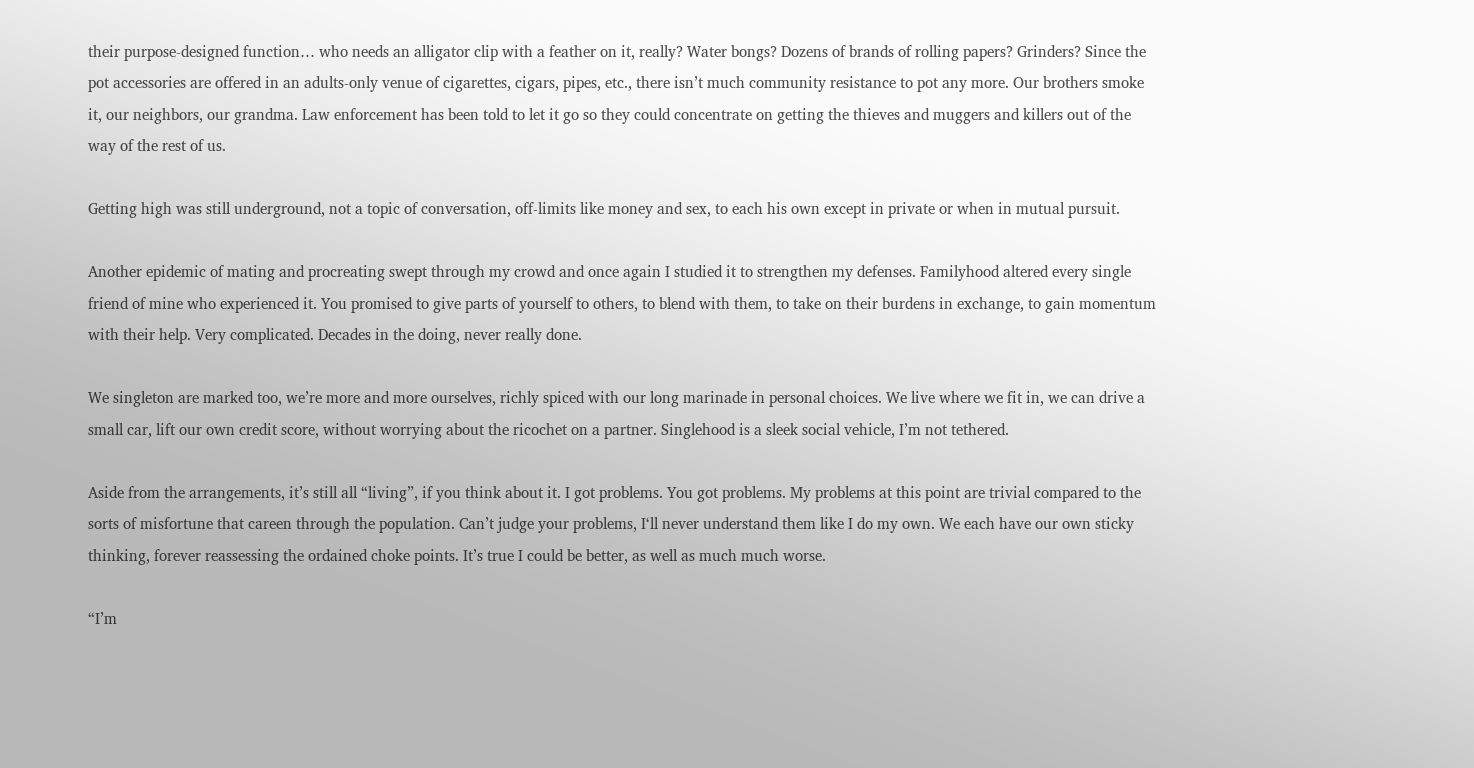their purpose-designed function… who needs an alligator clip with a feather on it, really? Water bongs? Dozens of brands of rolling papers? Grinders? Since the pot accessories are offered in an adults-only venue of cigarettes, cigars, pipes, etc., there isn’t much community resistance to pot any more. Our brothers smoke it, our neighbors, our grandma. Law enforcement has been told to let it go so they could concentrate on getting the thieves and muggers and killers out of the way of the rest of us.

Getting high was still underground, not a topic of conversation, off-limits like money and sex, to each his own except in private or when in mutual pursuit.

Another epidemic of mating and procreating swept through my crowd and once again I studied it to strengthen my defenses. Familyhood altered every single friend of mine who experienced it. You promised to give parts of yourself to others, to blend with them, to take on their burdens in exchange, to gain momentum with their help. Very complicated. Decades in the doing, never really done.

We singleton are marked too, we’re more and more ourselves, richly spiced with our long marinade in personal choices. We live where we fit in, we can drive a small car, lift our own credit score, without worrying about the ricochet on a partner. Singlehood is a sleek social vehicle, I’m not tethered.

Aside from the arrangements, it’s still all “living”, if you think about it. I got problems. You got problems. My problems at this point are trivial compared to the sorts of misfortune that careen through the population. Can’t judge your problems, I‘ll never understand them like I do my own. We each have our own sticky thinking, forever reassessing the ordained choke points. It’s true I could be better, as well as much much worse.

“I’m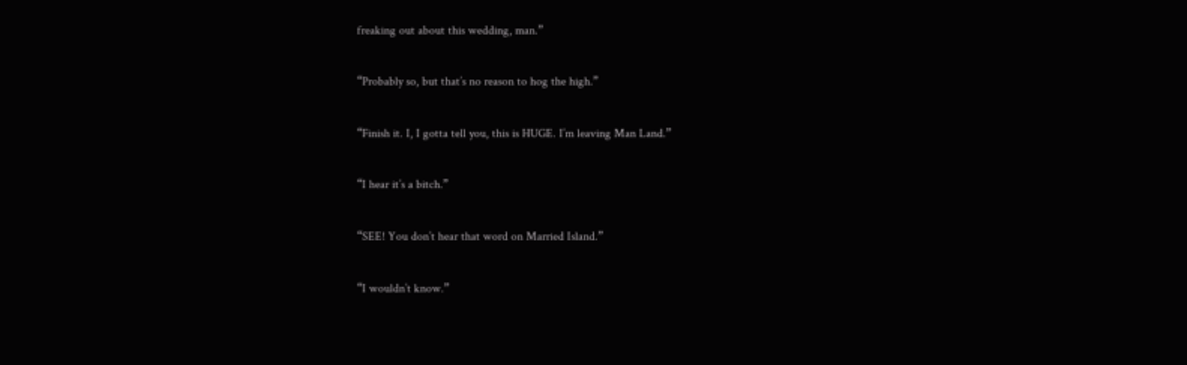freaking out about this wedding, man.”

“Probably so, but that’s no reason to hog the high.”

“Finish it. I, I gotta tell you, this is HUGE. I’m leaving Man Land.”

“I hear it’s a bitch.”

“SEE! You don’t hear that word on Married Island.”

“I wouldn’t know.”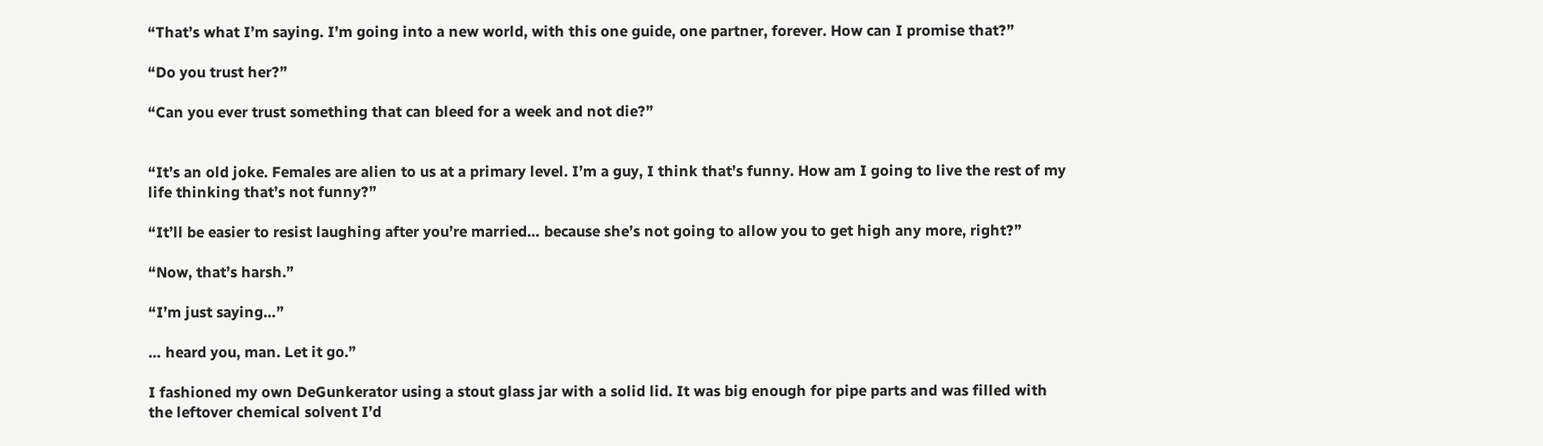“That’s what I’m saying. I’m going into a new world, with this one guide, one partner, forever. How can I promise that?”

“Do you trust her?”

“Can you ever trust something that can bleed for a week and not die?”


“It’s an old joke. Females are alien to us at a primary level. I’m a guy, I think that’s funny. How am I going to live the rest of my life thinking that’s not funny?”

“It’ll be easier to resist laughing after you’re married… because she’s not going to allow you to get high any more, right?”

“Now, that’s harsh.”

“I’m just saying…”

… heard you, man. Let it go.”

I fashioned my own DeGunkerator using a stout glass jar with a solid lid. It was big enough for pipe parts and was filled with the leftover chemical solvent I’d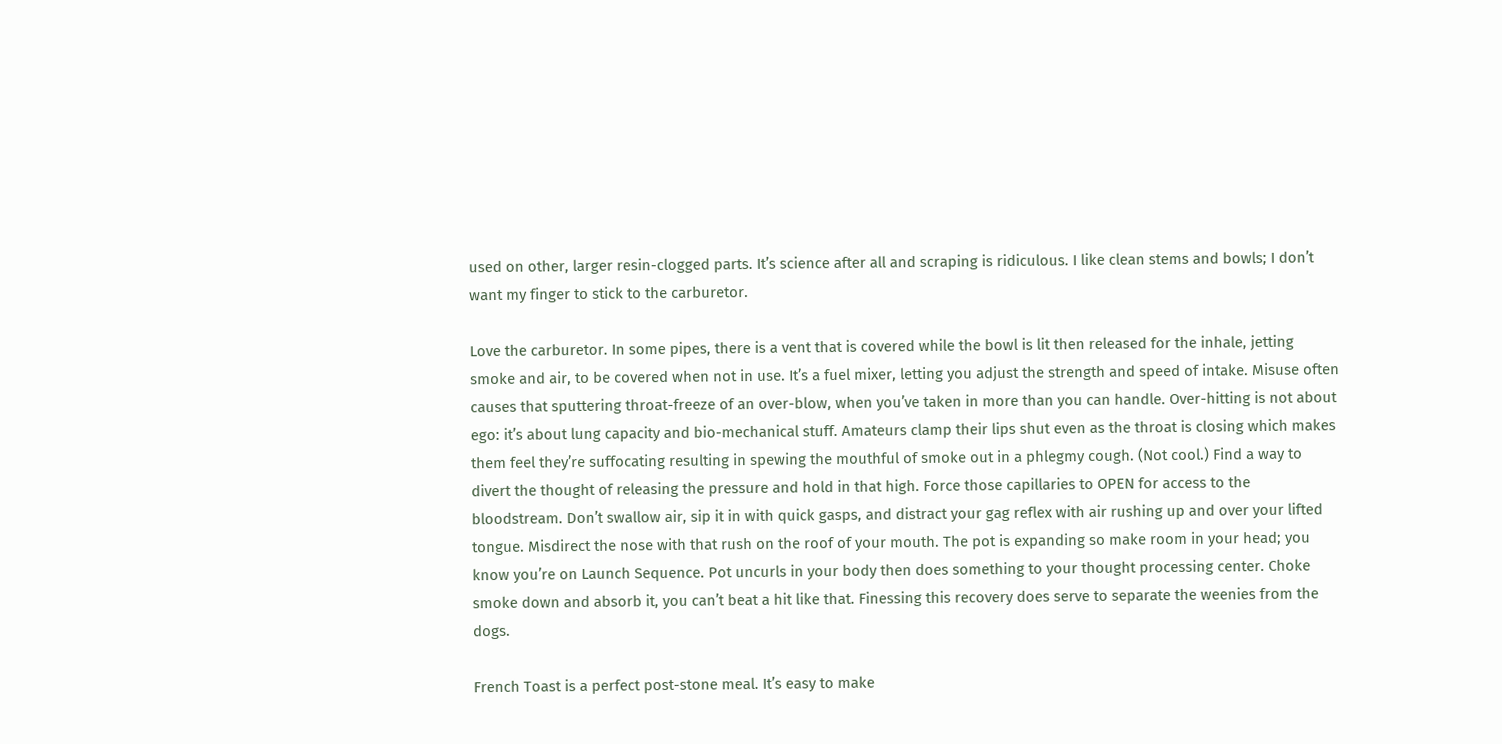used on other, larger resin-clogged parts. It’s science after all and scraping is ridiculous. I like clean stems and bowls; I don’t want my finger to stick to the carburetor.

Love the carburetor. In some pipes, there is a vent that is covered while the bowl is lit then released for the inhale, jetting smoke and air, to be covered when not in use. It’s a fuel mixer, letting you adjust the strength and speed of intake. Misuse often causes that sputtering throat-freeze of an over-blow, when you’ve taken in more than you can handle. Over-hitting is not about ego: it’s about lung capacity and bio-mechanical stuff. Amateurs clamp their lips shut even as the throat is closing which makes them feel they’re suffocating resulting in spewing the mouthful of smoke out in a phlegmy cough. (Not cool.) Find a way to divert the thought of releasing the pressure and hold in that high. Force those capillaries to OPEN for access to the bloodstream. Don’t swallow air, sip it in with quick gasps, and distract your gag reflex with air rushing up and over your lifted tongue. Misdirect the nose with that rush on the roof of your mouth. The pot is expanding so make room in your head; you know you’re on Launch Sequence. Pot uncurls in your body then does something to your thought processing center. Choke smoke down and absorb it, you can’t beat a hit like that. Finessing this recovery does serve to separate the weenies from the dogs.

French Toast is a perfect post-stone meal. It’s easy to make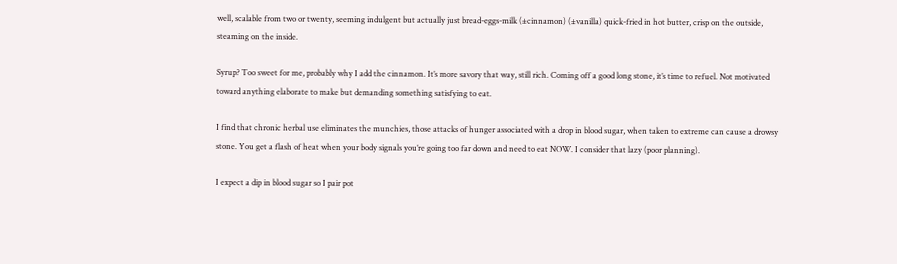well, scalable from two or twenty, seeming indulgent but actually just bread-eggs-milk (±cinnamon) (±vanilla) quick-fried in hot butter, crisp on the outside, steaming on the inside.

Syrup? Too sweet for me, probably why I add the cinnamon. It’s more savory that way, still rich. Coming off a good long stone, it’s time to refuel. Not motivated toward anything elaborate to make but demanding something satisfying to eat.

I find that chronic herbal use eliminates the munchies, those attacks of hunger associated with a drop in blood sugar, when taken to extreme can cause a drowsy stone. You get a flash of heat when your body signals you’re going too far down and need to eat NOW. I consider that lazy (poor planning).

I expect a dip in blood sugar so I pair pot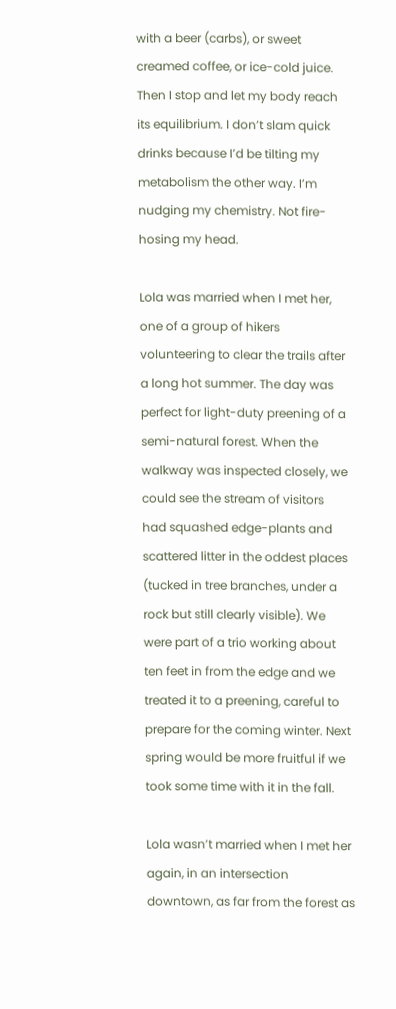with a beer (carbs), or sweet creamed coffee, or ice-cold juice. Then I stop and let my body reach its equilibrium. I don’t slam quick drinks because I’d be tilting my metabolism the other way. I’m nudging my chemistry. Not fire-hosing my head.

Lola was married when I met her, one of a group of hikers volunteering to clear the trails after a long hot summer. The day was perfect for light-duty preening of a semi-natural forest. When the walkway was inspected closely, we could see the stream of visitors had squashed edge-plants and scattered litter in the oddest places (tucked in tree branches, under a rock but still clearly visible). We were part of a trio working about ten feet in from the edge and we treated it to a preening, careful to prepare for the coming winter. Next spring would be more fruitful if we took some time with it in the fall.

Lola wasn’t married when I met her again, in an intersection downtown, as far from the forest as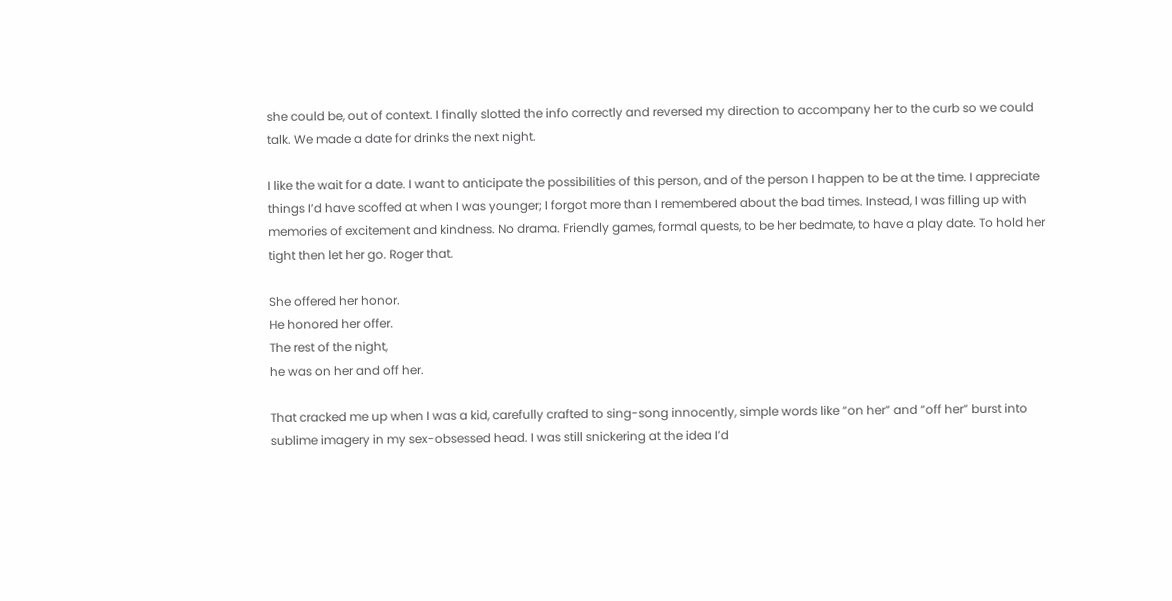she could be, out of context. I finally slotted the info correctly and reversed my direction to accompany her to the curb so we could talk. We made a date for drinks the next night.

I like the wait for a date. I want to anticipate the possibilities of this person, and of the person I happen to be at the time. I appreciate things I’d have scoffed at when I was younger; I forgot more than I remembered about the bad times. Instead, I was filling up with memories of excitement and kindness. No drama. Friendly games, formal quests, to be her bedmate, to have a play date. To hold her tight then let her go. Roger that.

She offered her honor.
He honored her offer.
The rest of the night,
he was on her and off her.

That cracked me up when I was a kid, carefully crafted to sing-song innocently, simple words like “on her” and “off her” burst into sublime imagery in my sex-obsessed head. I was still snickering at the idea I’d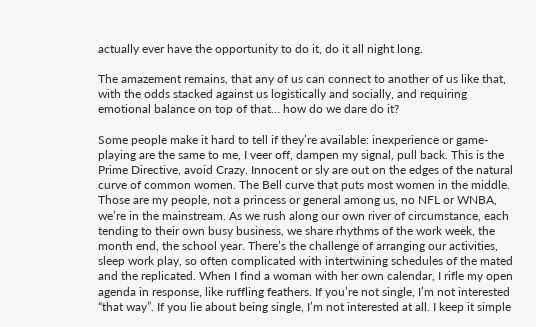actually ever have the opportunity to do it, do it all night long.

The amazement remains, that any of us can connect to another of us like that, with the odds stacked against us logistically and socially, and requiring emotional balance on top of that… how do we dare do it?

Some people make it hard to tell if they’re available: inexperience or game-playing are the same to me, I veer off, dampen my signal, pull back. This is the Prime Directive, avoid Crazy. Innocent or sly are out on the edges of the natural curve of common women. The Bell curve that puts most women in the middle. Those are my people, not a princess or general among us, no NFL or WNBA, we’re in the mainstream. As we rush along our own river of circumstance, each tending to their own busy business, we share rhythms of the work week, the month end, the school year. There’s the challenge of arranging our activities, sleep work play, so often complicated with intertwining schedules of the mated and the replicated. When I find a woman with her own calendar, I rifle my open agenda in response, like ruffling feathers. If you’re not single, I’m not interested “that way”. If you lie about being single, I’m not interested at all. I keep it simple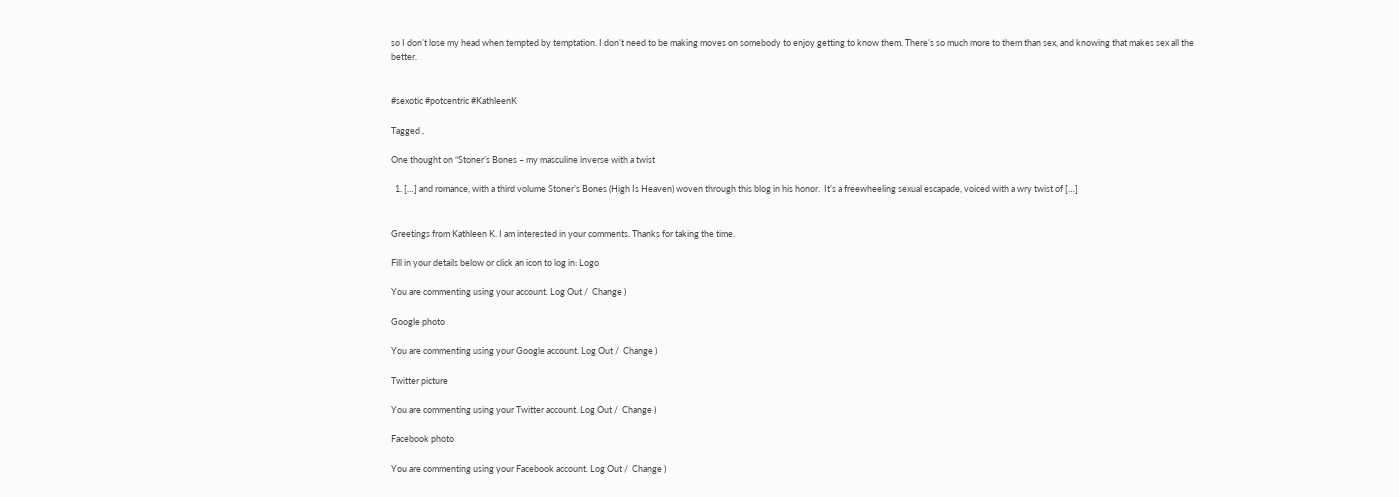so I don’t lose my head when tempted by temptation. I don’t need to be making moves on somebody to enjoy getting to know them. There’s so much more to them than sex, and knowing that makes sex all the better.


#sexotic #potcentric #KathleenK

Tagged ,

One thought on “Stoner’s Bones – my masculine inverse with a twist

  1. […] and romance, with a third volume Stoner’s Bones (High Is Heaven) woven through this blog in his honor.  It’s a freewheeling sexual escapade, voiced with a wry twist of […]


Greetings from Kathleen K. I am interested in your comments. Thanks for taking the time.

Fill in your details below or click an icon to log in: Logo

You are commenting using your account. Log Out /  Change )

Google photo

You are commenting using your Google account. Log Out /  Change )

Twitter picture

You are commenting using your Twitter account. Log Out /  Change )

Facebook photo

You are commenting using your Facebook account. Log Out /  Change )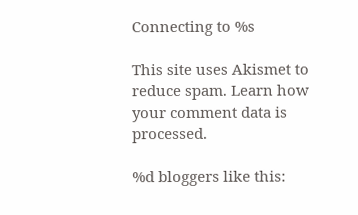Connecting to %s

This site uses Akismet to reduce spam. Learn how your comment data is processed.

%d bloggers like this: